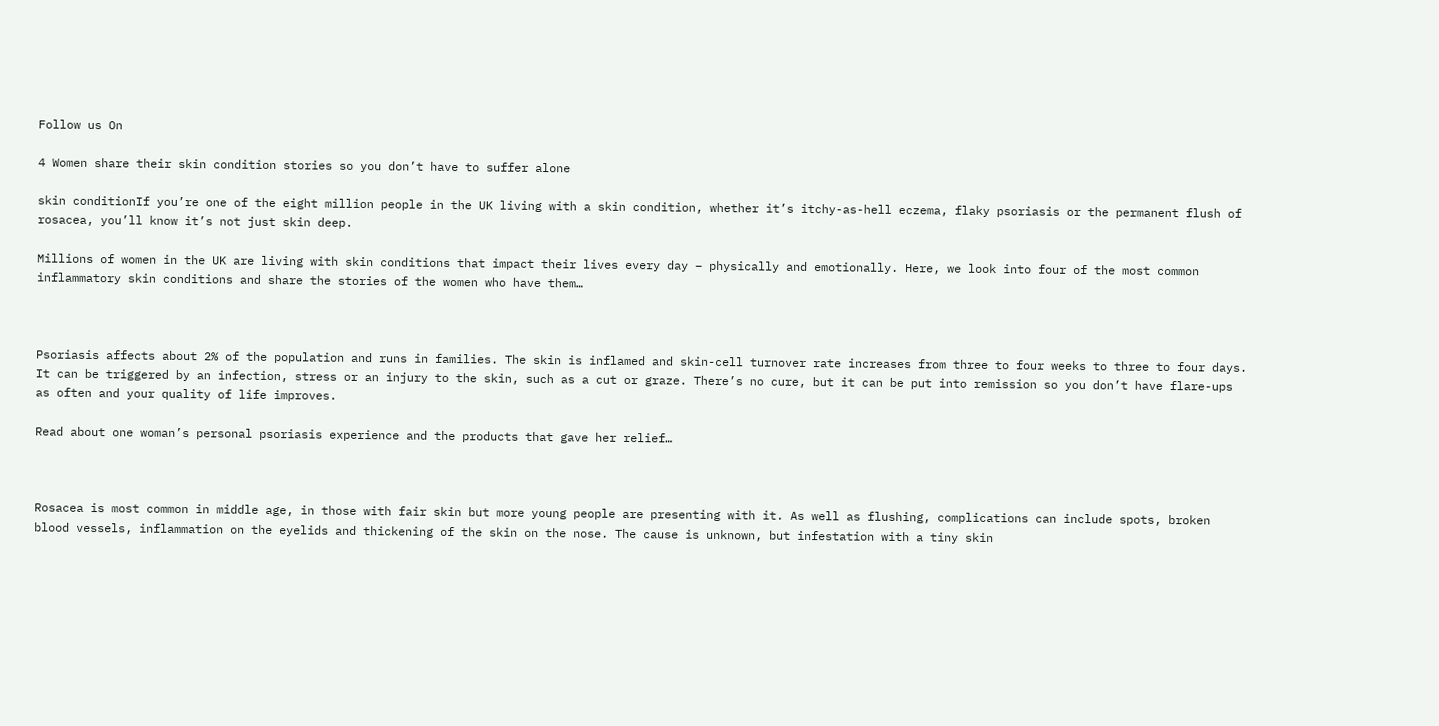Follow us On

4 Women share their skin condition stories so you don’t have to suffer alone

skin conditionIf you’re one of the eight million people in the UK living with a skin condition, whether it’s itchy-as-hell eczema, flaky psoriasis or the permanent flush of rosacea, you’ll know it’s not just skin deep.

Millions of women in the UK are living with skin conditions that impact their lives every day – physically and emotionally. Here, we look into four of the most common inflammatory skin conditions and share the stories of the women who have them…



Psoriasis affects about 2% of the population and runs in families. The skin is inflamed and skin-cell turnover rate increases from three to four weeks to three to four days. It can be triggered by an infection, stress or an injury to the skin, such as a cut or graze. There’s no cure, but it can be put into remission so you don’t have flare-ups as often and your quality of life improves.

Read about one woman’s personal psoriasis experience and the products that gave her relief…



Rosacea is most common in middle age, in those with fair skin but more young people are presenting with it. As well as flushing, complications can include spots, broken blood vessels, inflammation on the eyelids and thickening of the skin on the nose. The cause is unknown, but infestation with a tiny skin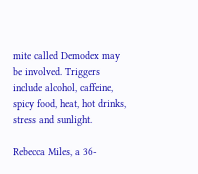mite called Demodex may be involved. Triggers include alcohol, caffeine, spicy food, heat, hot drinks, stress and sunlight.

Rebecca Miles, a 36-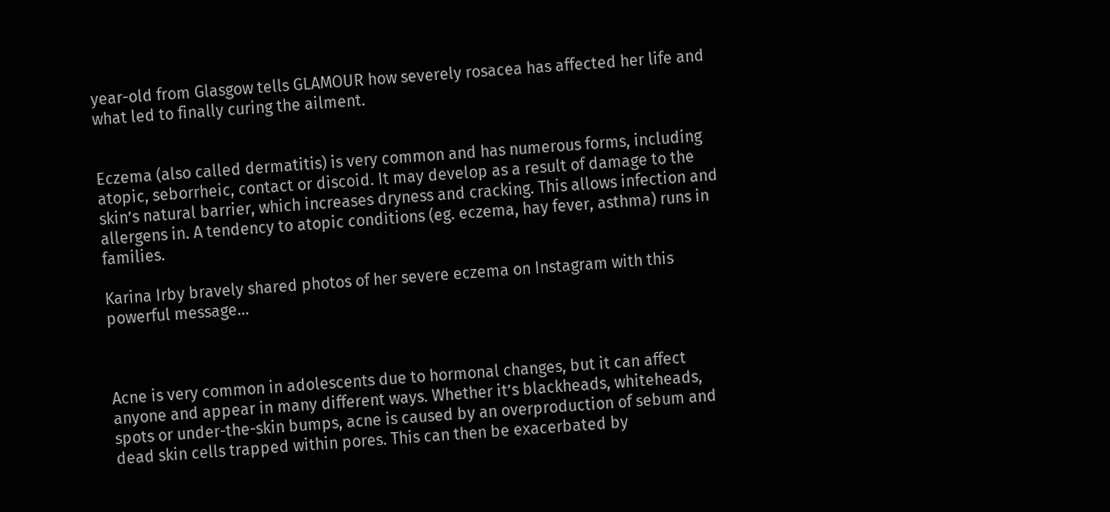year-old from Glasgow tells GLAMOUR how severely rosacea has affected her life and what led to finally curing the ailment.


Eczema (also called dermatitis) is very common and has numerous forms, including atopic, seborrheic, contact or discoid. It may develop as a result of damage to the skin’s natural barrier, which increases dryness and cracking. This allows infection and allergens in. A tendency to atopic conditions (eg. eczema, hay fever, asthma) runs in families.

Karina Irby bravely shared photos of her severe eczema on Instagram with this powerful message…



Acne is very common in adolescents due to hormonal changes, but it can affect anyone and appear in many different ways. Whether it’s blackheads, whiteheads, spots or under-the-skin bumps, acne is caused by an overproduction of sebum and dead skin cells trapped within pores. This can then be exacerbated by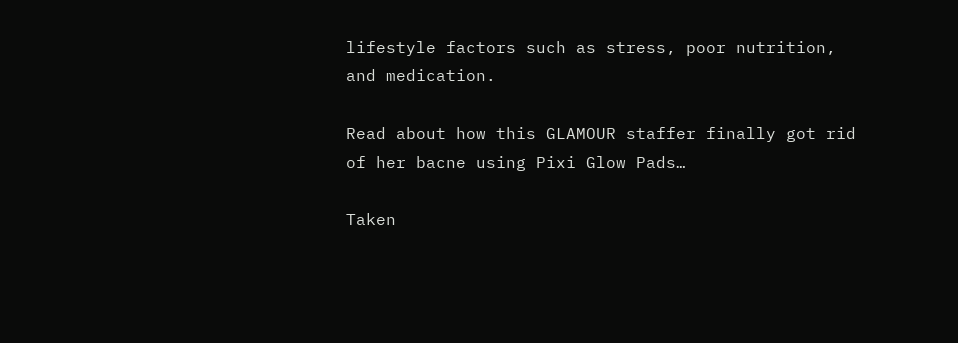lifestyle factors such as stress, poor nutrition, and medication.

Read about how this GLAMOUR staffer finally got rid of her bacne using Pixi Glow Pads…

Taken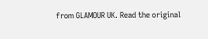from GLAMOUR UK. Read the original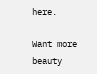here.

Want more beauty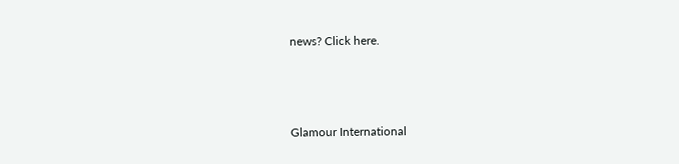news? Click here.



Glamour International